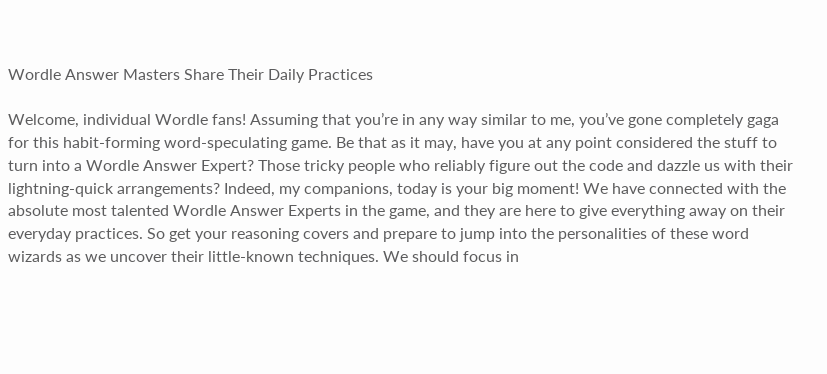Wordle Answer Masters Share Their Daily Practices

Welcome, individual Wordle fans! Assuming that you’re in any way similar to me, you’ve gone completely gaga for this habit-forming word-speculating game. Be that as it may, have you at any point considered the stuff to turn into a Wordle Answer Expert? Those tricky people who reliably figure out the code and dazzle us with their lightning-quick arrangements? Indeed, my companions, today is your big moment! We have connected with the absolute most talented Wordle Answer Experts in the game, and they are here to give everything away on their everyday practices. So get your reasoning covers and prepare to jump into the personalities of these word wizards as we uncover their little-known techniques. We should focus in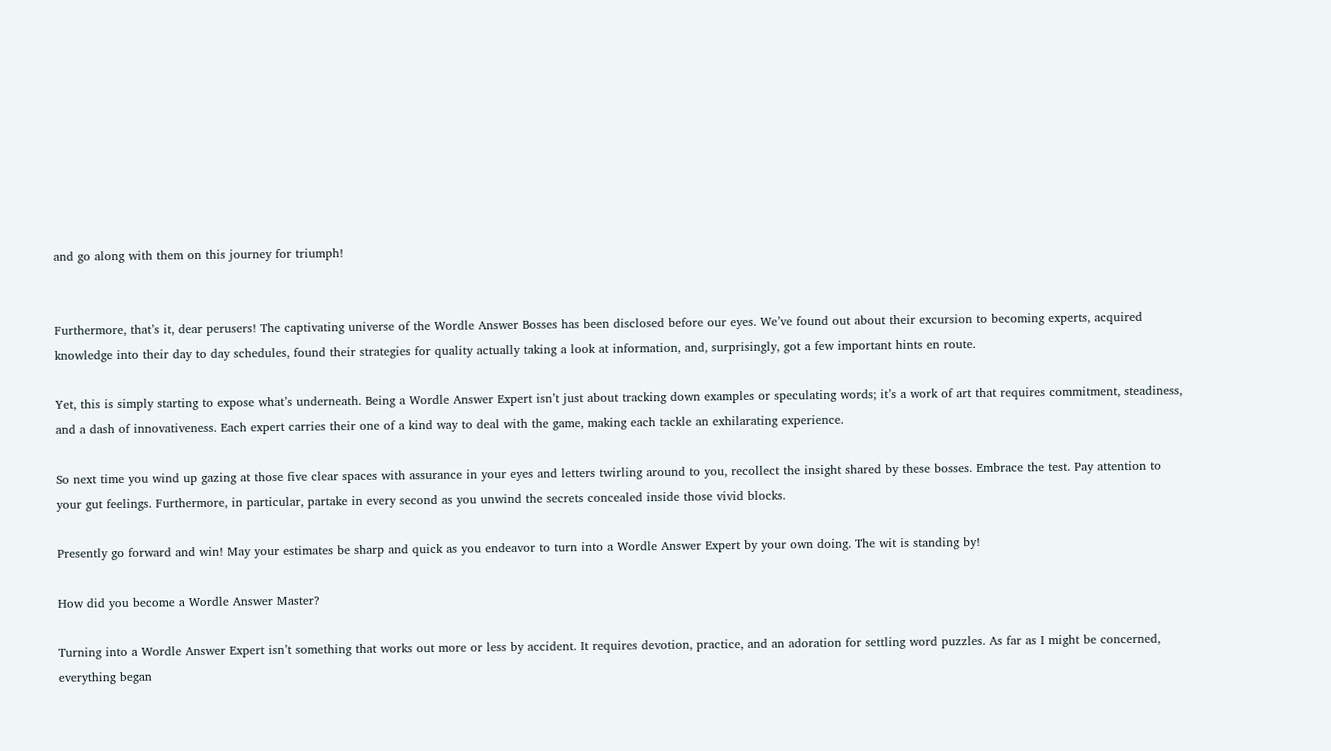and go along with them on this journey for triumph!


Furthermore, that’s it, dear perusers! The captivating universe of the Wordle Answer Bosses has been disclosed before our eyes. We’ve found out about their excursion to becoming experts, acquired knowledge into their day to day schedules, found their strategies for quality actually taking a look at information, and, surprisingly, got a few important hints en route.

Yet, this is simply starting to expose what’s underneath. Being a Wordle Answer Expert isn’t just about tracking down examples or speculating words; it’s a work of art that requires commitment, steadiness, and a dash of innovativeness. Each expert carries their one of a kind way to deal with the game, making each tackle an exhilarating experience.

So next time you wind up gazing at those five clear spaces with assurance in your eyes and letters twirling around to you, recollect the insight shared by these bosses. Embrace the test. Pay attention to your gut feelings. Furthermore, in particular, partake in every second as you unwind the secrets concealed inside those vivid blocks.

Presently go forward and win! May your estimates be sharp and quick as you endeavor to turn into a Wordle Answer Expert by your own doing. The wit is standing by!

How did you become a Wordle Answer Master?

Turning into a Wordle Answer Expert isn’t something that works out more or less by accident. It requires devotion, practice, and an adoration for settling word puzzles. As far as I might be concerned, everything began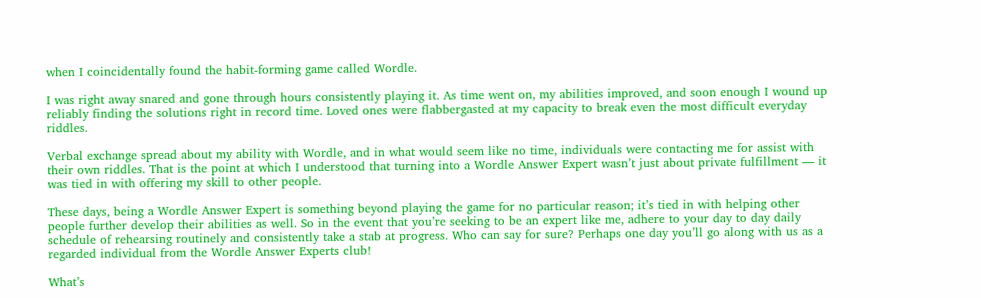when I coincidentally found the habit-forming game called Wordle.

I was right away snared and gone through hours consistently playing it. As time went on, my abilities improved, and soon enough I wound up reliably finding the solutions right in record time. Loved ones were flabbergasted at my capacity to break even the most difficult everyday riddles.

Verbal exchange spread about my ability with Wordle, and in what would seem like no time, individuals were contacting me for assist with their own riddles. That is the point at which I understood that turning into a Wordle Answer Expert wasn’t just about private fulfillment — it was tied in with offering my skill to other people.

These days, being a Wordle Answer Expert is something beyond playing the game for no particular reason; it’s tied in with helping other people further develop their abilities as well. So in the event that you’re seeking to be an expert like me, adhere to your day to day daily schedule of rehearsing routinely and consistently take a stab at progress. Who can say for sure? Perhaps one day you’ll go along with us as a regarded individual from the Wordle Answer Experts club!

What’s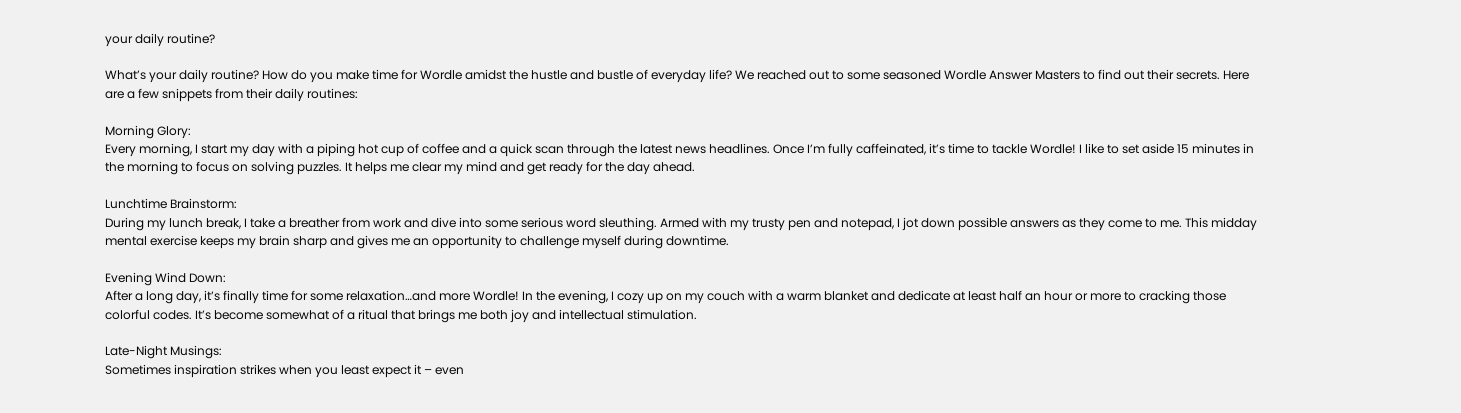your daily routine?

What’s your daily routine? How do you make time for Wordle amidst the hustle and bustle of everyday life? We reached out to some seasoned Wordle Answer Masters to find out their secrets. Here are a few snippets from their daily routines:

Morning Glory:
Every morning, I start my day with a piping hot cup of coffee and a quick scan through the latest news headlines. Once I’m fully caffeinated, it’s time to tackle Wordle! I like to set aside 15 minutes in the morning to focus on solving puzzles. It helps me clear my mind and get ready for the day ahead.

Lunchtime Brainstorm:
During my lunch break, I take a breather from work and dive into some serious word sleuthing. Armed with my trusty pen and notepad, I jot down possible answers as they come to me. This midday mental exercise keeps my brain sharp and gives me an opportunity to challenge myself during downtime.

Evening Wind Down:
After a long day, it’s finally time for some relaxation…and more Wordle! In the evening, I cozy up on my couch with a warm blanket and dedicate at least half an hour or more to cracking those colorful codes. It’s become somewhat of a ritual that brings me both joy and intellectual stimulation.

Late-Night Musings:
Sometimes inspiration strikes when you least expect it – even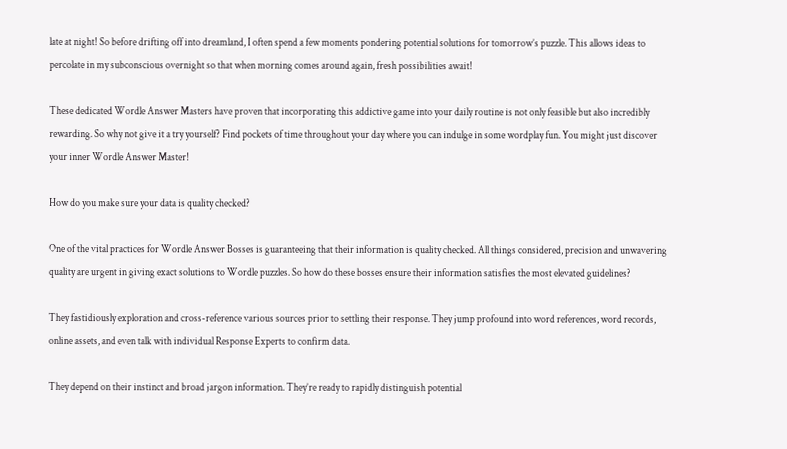late at night! So before drifting off into dreamland, I often spend a few moments pondering potential solutions for tomorrow’s puzzle. This allows ideas to percolate in my subconscious overnight so that when morning comes around again, fresh possibilities await!

These dedicated Wordle Answer Masters have proven that incorporating this addictive game into your daily routine is not only feasible but also incredibly rewarding. So why not give it a try yourself? Find pockets of time throughout your day where you can indulge in some wordplay fun. You might just discover your inner Wordle Answer Master!

How do you make sure your data is quality checked?

One of the vital practices for Wordle Answer Bosses is guaranteeing that their information is quality checked. All things considered, precision and unwavering quality are urgent in giving exact solutions to Wordle puzzles. So how do these bosses ensure their information satisfies the most elevated guidelines?

They fastidiously exploration and cross-reference various sources prior to settling their response. They jump profound into word references, word records, online assets, and even talk with individual Response Experts to confirm data.

They depend on their instinct and broad jargon information. They’re ready to rapidly distinguish potential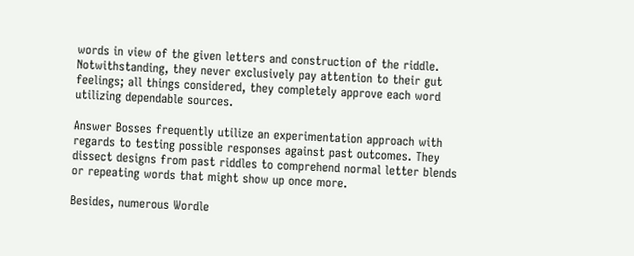words in view of the given letters and construction of the riddle. Notwithstanding, they never exclusively pay attention to their gut feelings; all things considered, they completely approve each word utilizing dependable sources.

Answer Bosses frequently utilize an experimentation approach with regards to testing possible responses against past outcomes. They dissect designs from past riddles to comprehend normal letter blends or repeating words that might show up once more.

Besides, numerous Wordle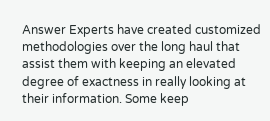Answer Experts have created customized methodologies over the long haul that assist them with keeping an elevated degree of exactness in really looking at their information. Some keep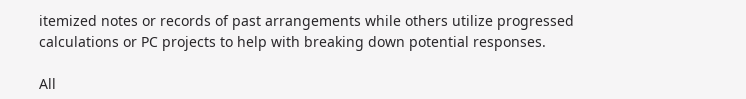itemized notes or records of past arrangements while others utilize progressed calculations or PC projects to help with breaking down potential responses.

All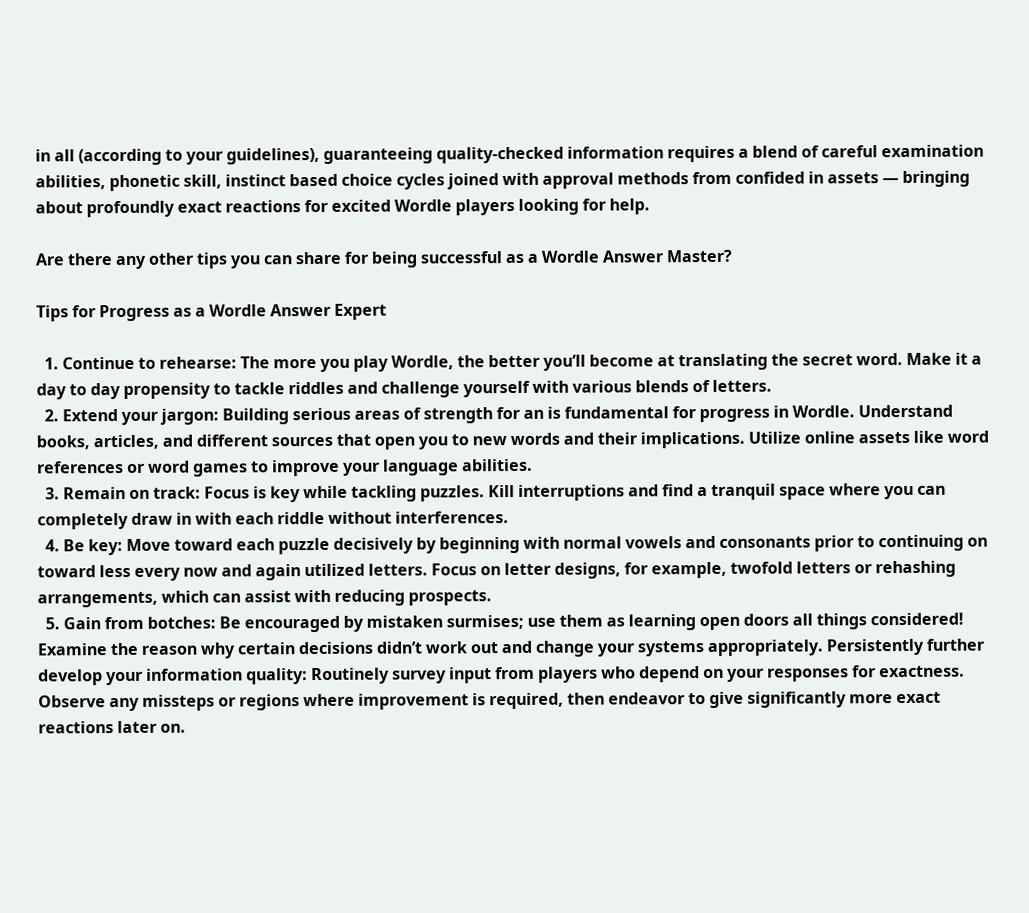in all (according to your guidelines), guaranteeing quality-checked information requires a blend of careful examination abilities, phonetic skill, instinct based choice cycles joined with approval methods from confided in assets — bringing about profoundly exact reactions for excited Wordle players looking for help.

Are there any other tips you can share for being successful as a Wordle Answer Master?

Tips for Progress as a Wordle Answer Expert

  1. Continue to rehearse: The more you play Wordle, the better you’ll become at translating the secret word. Make it a day to day propensity to tackle riddles and challenge yourself with various blends of letters.
  2. Extend your jargon: Building serious areas of strength for an is fundamental for progress in Wordle. Understand books, articles, and different sources that open you to new words and their implications. Utilize online assets like word references or word games to improve your language abilities.
  3. Remain on track: Focus is key while tackling puzzles. Kill interruptions and find a tranquil space where you can completely draw in with each riddle without interferences.
  4. Be key: Move toward each puzzle decisively by beginning with normal vowels and consonants prior to continuing on toward less every now and again utilized letters. Focus on letter designs, for example, twofold letters or rehashing arrangements, which can assist with reducing prospects.
  5. Gain from botches: Be encouraged by mistaken surmises; use them as learning open doors all things considered! Examine the reason why certain decisions didn’t work out and change your systems appropriately. Persistently further develop your information quality: Routinely survey input from players who depend on your responses for exactness. Observe any missteps or regions where improvement is required, then endeavor to give significantly more exact reactions later on.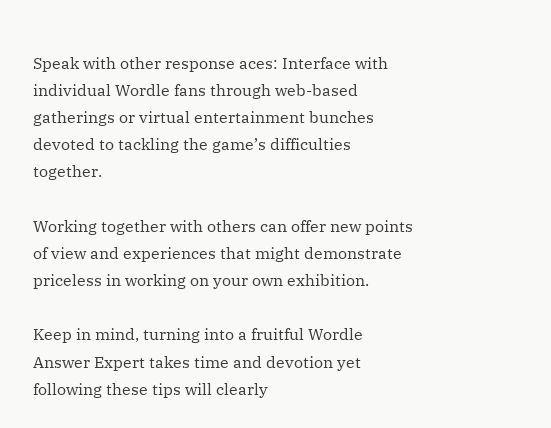Speak with other response aces: Interface with individual Wordle fans through web-based gatherings or virtual entertainment bunches devoted to tackling the game’s difficulties together.

Working together with others can offer new points of view and experiences that might demonstrate priceless in working on your own exhibition.

Keep in mind, turning into a fruitful Wordle Answer Expert takes time and devotion yet following these tips will clearly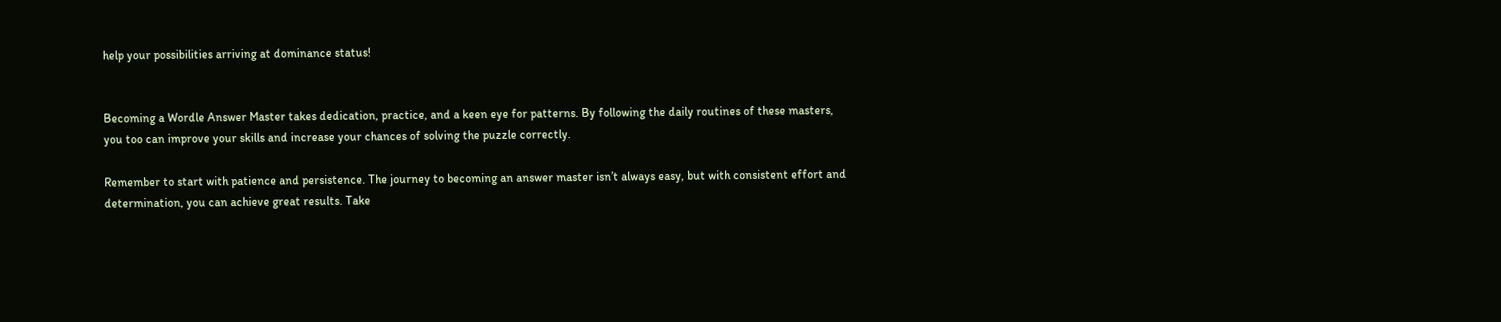help your possibilities arriving at dominance status!


Becoming a Wordle Answer Master takes dedication, practice, and a keen eye for patterns. By following the daily routines of these masters, you too can improve your skills and increase your chances of solving the puzzle correctly.

Remember to start with patience and persistence. The journey to becoming an answer master isn’t always easy, but with consistent effort and determination, you can achieve great results. Take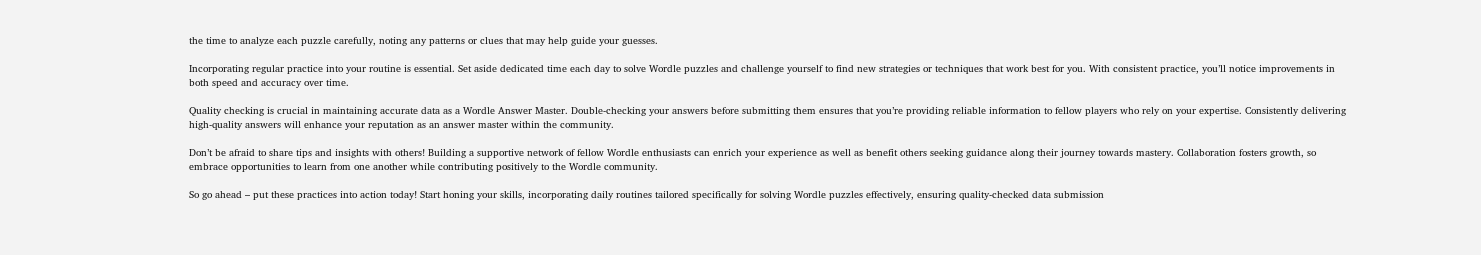the time to analyze each puzzle carefully, noting any patterns or clues that may help guide your guesses.

Incorporating regular practice into your routine is essential. Set aside dedicated time each day to solve Wordle puzzles and challenge yourself to find new strategies or techniques that work best for you. With consistent practice, you’ll notice improvements in both speed and accuracy over time.

Quality checking is crucial in maintaining accurate data as a Wordle Answer Master. Double-checking your answers before submitting them ensures that you’re providing reliable information to fellow players who rely on your expertise. Consistently delivering high-quality answers will enhance your reputation as an answer master within the community.

Don’t be afraid to share tips and insights with others! Building a supportive network of fellow Wordle enthusiasts can enrich your experience as well as benefit others seeking guidance along their journey towards mastery. Collaboration fosters growth, so embrace opportunities to learn from one another while contributing positively to the Wordle community.

So go ahead – put these practices into action today! Start honing your skills, incorporating daily routines tailored specifically for solving Wordle puzzles effectively, ensuring quality-checked data submission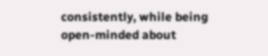consistently, while being open-minded about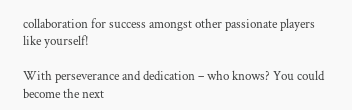collaboration for success amongst other passionate players like yourself!

With perseverance and dedication – who knows? You could become the next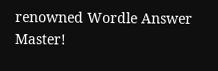renowned Wordle Answer Master!